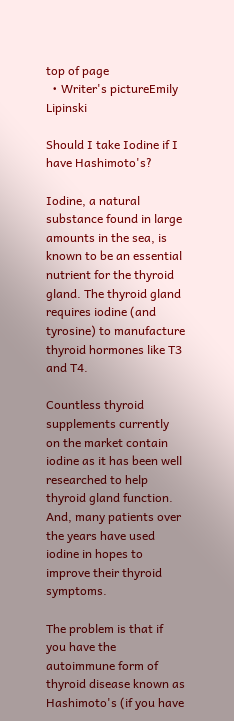top of page
  • Writer's pictureEmily Lipinski

Should I take Iodine if I have Hashimoto's?

Iodine, a natural substance found in large amounts in the sea, is known to be an essential nutrient for the thyroid gland. The thyroid gland requires iodine (and tyrosine) to manufacture thyroid hormones like T3 and T4.

Countless thyroid supplements currently on the market contain iodine as it has been well researched to help thyroid gland function. And, many patients over the years have used iodine in hopes to improve their thyroid symptoms.

The problem is that if you have the autoimmune form of thyroid disease known as Hashimoto's (if you have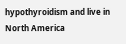hypothyroidism and live in North America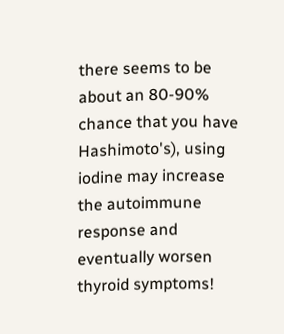there seems to be about an 80-90% chance that you have Hashimoto's), using iodine may increase the autoimmune response and eventually worsen thyroid symptoms!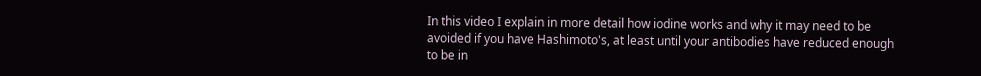In this video I explain in more detail how iodine works and why it may need to be avoided if you have Hashimoto's, at least until your antibodies have reduced enough to be in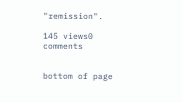"remission".

145 views0 comments


bottom of page